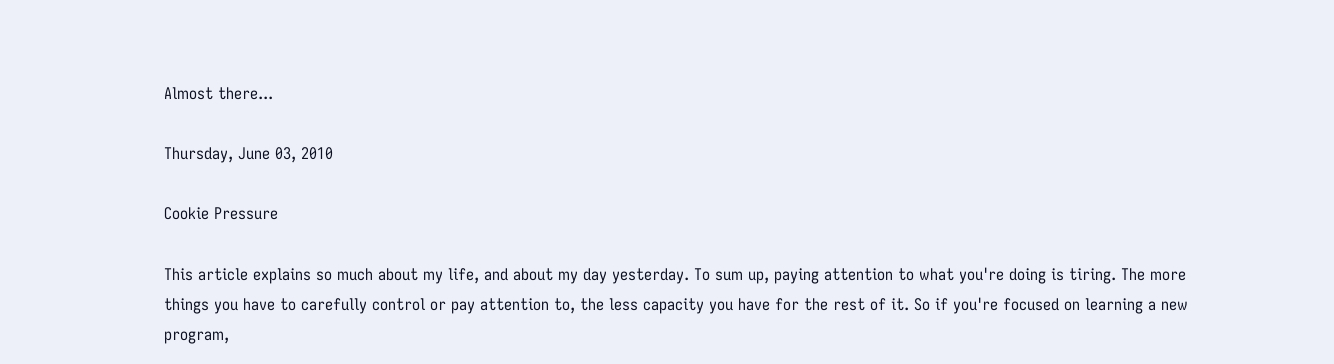Almost there...

Thursday, June 03, 2010

Cookie Pressure

This article explains so much about my life, and about my day yesterday. To sum up, paying attention to what you're doing is tiring. The more things you have to carefully control or pay attention to, the less capacity you have for the rest of it. So if you're focused on learning a new program,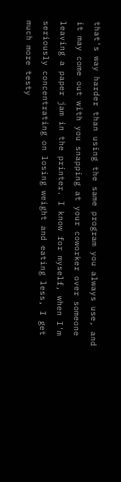that's way harder than using the same program you always use, and it may come out with you snapping at your coworker over someone leaving a paper jam in the printer. I know for myself, when I'm seriously concentrating on losing weight and eating less, I get much more testy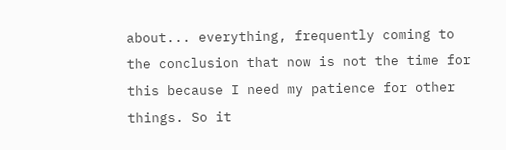about... everything, frequently coming to the conclusion that now is not the time for this because I need my patience for other things. So it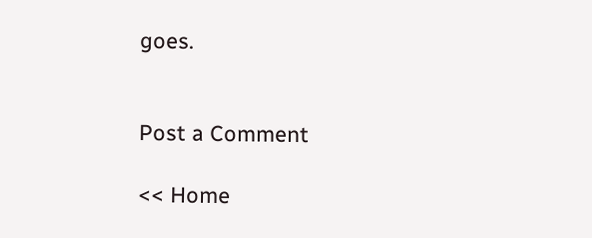goes.


Post a Comment

<< Home